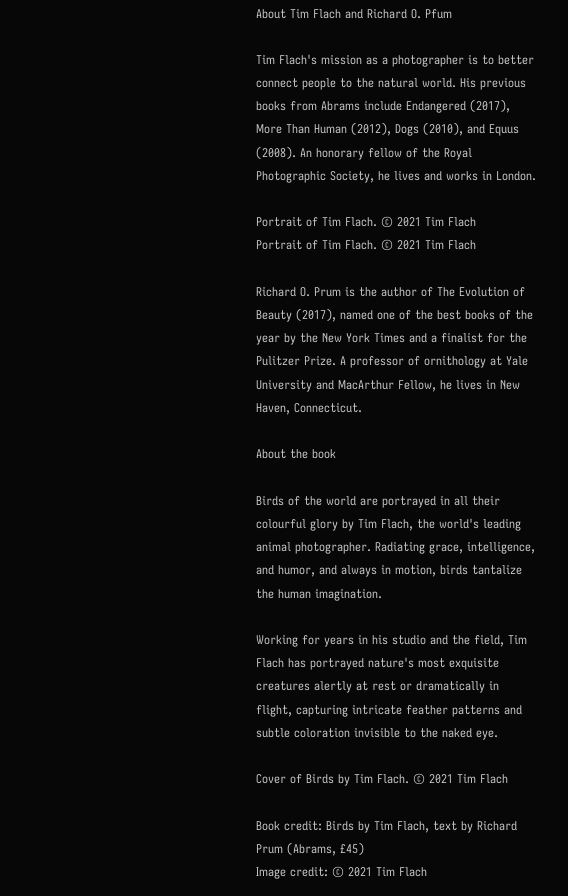About Tim Flach and Richard O. Pfum

Tim Flach's mission as a photographer is to better connect people to the natural world. His previous books from Abrams include Endangered (2017), More Than Human (2012), Dogs (2010), and Equus (2008). An honorary fellow of the Royal Photographic Society, he lives and works in London.

Portrait of Tim Flach. © 2021 Tim Flach
Portrait of Tim Flach. © 2021 Tim Flach

Richard O. Prum is the author of The Evolution of Beauty (2017), named one of the best books of the year by the New York Times and a finalist for the Pulitzer Prize. A professor of ornithology at Yale University and MacArthur Fellow, he lives in New Haven, Connecticut.

About the book

Birds of the world are portrayed in all their colourful glory by Tim Flach, the world's leading animal photographer. Radiating grace, intelligence, and humor, and always in motion, birds tantalize the human imagination.

Working for years in his studio and the field, Tim Flach has portrayed nature's most exquisite creatures alertly at rest or dramatically in flight, capturing intricate feather patterns and subtle coloration invisible to the naked eye.

Cover of Birds by Tim Flach. © 2021 Tim Flach

Book credit: Birds by Tim Flach, text by Richard Prum (Abrams, £45)
Image credit: © 2021 Tim Flach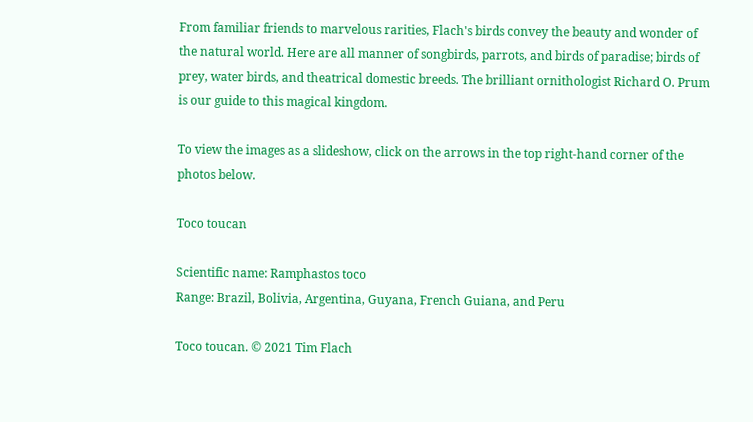From familiar friends to marvelous rarities, Flach's birds convey the beauty and wonder of the natural world. Here are all manner of songbirds, parrots, and birds of paradise; birds of prey, water birds, and theatrical domestic breeds. The brilliant ornithologist Richard O. Prum is our guide to this magical kingdom.

To view the images as a slideshow, click on the arrows in the top right-hand corner of the photos below.

Toco toucan

Scientific name: Ramphastos toco
Range: Brazil, Bolivia, Argentina, Guyana, French Guiana, and Peru

Toco toucan. © 2021 Tim Flach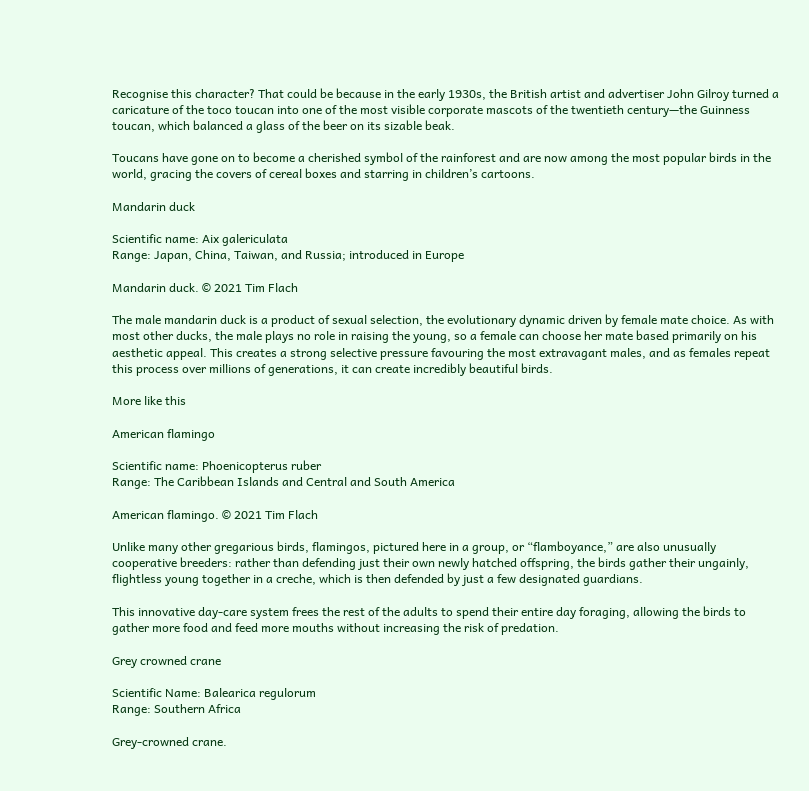Recognise this character? That could be because in the early 1930s, the British artist and advertiser John Gilroy turned a caricature of the toco toucan into one of the most visible corporate mascots of the twentieth century—the Guinness toucan, which balanced a glass of the beer on its sizable beak.

Toucans have gone on to become a cherished symbol of the rainforest and are now among the most popular birds in the world, gracing the covers of cereal boxes and starring in children’s cartoons.

Mandarin duck

Scientific name: Aix galericulata
Range: Japan, China, Taiwan, and Russia; introduced in Europe

Mandarin duck. © 2021 Tim Flach

The male mandarin duck is a product of sexual selection, the evolutionary dynamic driven by female mate choice. As with most other ducks, the male plays no role in raising the young, so a female can choose her mate based primarily on his aesthetic appeal. This creates a strong selective pressure favouring the most extravagant males, and as females repeat this process over millions of generations, it can create incredibly beautiful birds.

More like this

American flamingo

Scientific name: Phoenicopterus ruber
Range: The Caribbean Islands and Central and South America

American flamingo. © 2021 Tim Flach

Unlike many other gregarious birds, flamingos, pictured here in a group, or “flamboyance,” are also unusually cooperative breeders: rather than defending just their own newly hatched offspring, the birds gather their ungainly, flightless young together in a creche, which is then defended by just a few designated guardians.

This innovative day-care system frees the rest of the adults to spend their entire day foraging, allowing the birds to gather more food and feed more mouths without increasing the risk of predation.

Grey crowned crane

Scientific Name: Balearica regulorum
Range: Southern Africa

Grey-crowned crane.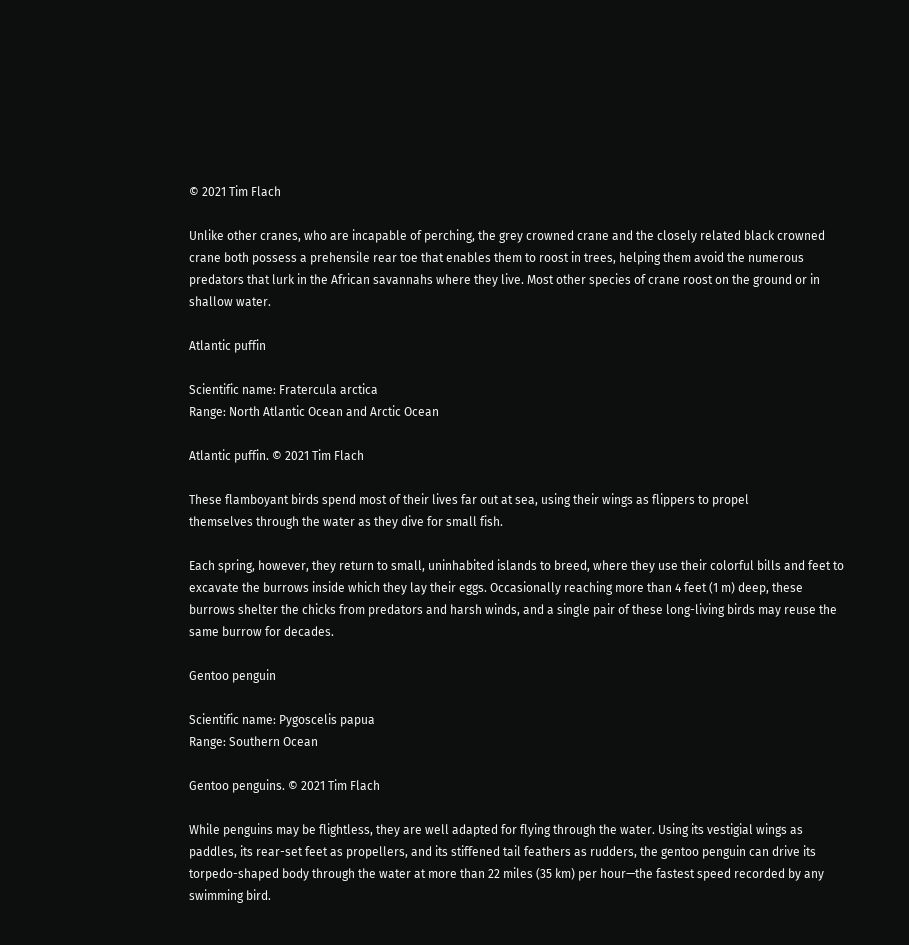© 2021 Tim Flach

Unlike other cranes, who are incapable of perching, the grey crowned crane and the closely related black crowned crane both possess a prehensile rear toe that enables them to roost in trees, helping them avoid the numerous predators that lurk in the African savannahs where they live. Most other species of crane roost on the ground or in shallow water.

Atlantic puffin

Scientific name: Fratercula arctica
Range: North Atlantic Ocean and Arctic Ocean

Atlantic puffin. © 2021 Tim Flach

These flamboyant birds spend most of their lives far out at sea, using their wings as flippers to propel
themselves through the water as they dive for small fish.

Each spring, however, they return to small, uninhabited islands to breed, where they use their colorful bills and feet to excavate the burrows inside which they lay their eggs. Occasionally reaching more than 4 feet (1 m) deep, these burrows shelter the chicks from predators and harsh winds, and a single pair of these long-living birds may reuse the same burrow for decades.

Gentoo penguin

Scientific name: Pygoscelis papua
Range: Southern Ocean

Gentoo penguins. © 2021 Tim Flach

While penguins may be flightless, they are well adapted for flying through the water. Using its vestigial wings as paddles, its rear-set feet as propellers, and its stiffened tail feathers as rudders, the gentoo penguin can drive its torpedo-shaped body through the water at more than 22 miles (35 km) per hour—the fastest speed recorded by any swimming bird.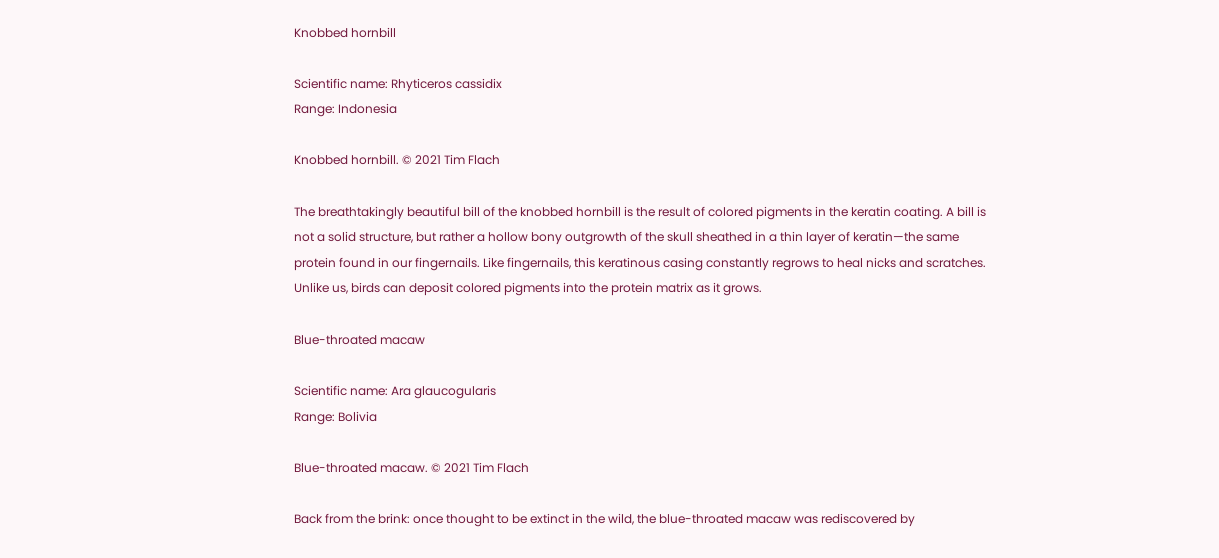Knobbed hornbill

Scientific name: Rhyticeros cassidix
Range: Indonesia

Knobbed hornbill. © 2021 Tim Flach

The breathtakingly beautiful bill of the knobbed hornbill is the result of colored pigments in the keratin coating. A bill is not a solid structure, but rather a hollow bony outgrowth of the skull sheathed in a thin layer of keratin—the same protein found in our fingernails. Like fingernails, this keratinous casing constantly regrows to heal nicks and scratches. Unlike us, birds can deposit colored pigments into the protein matrix as it grows.

Blue-throated macaw

Scientific name: Ara glaucogularis
Range: Bolivia

Blue-throated macaw. © 2021 Tim Flach

Back from the brink: once thought to be extinct in the wild, the blue-throated macaw was rediscovered by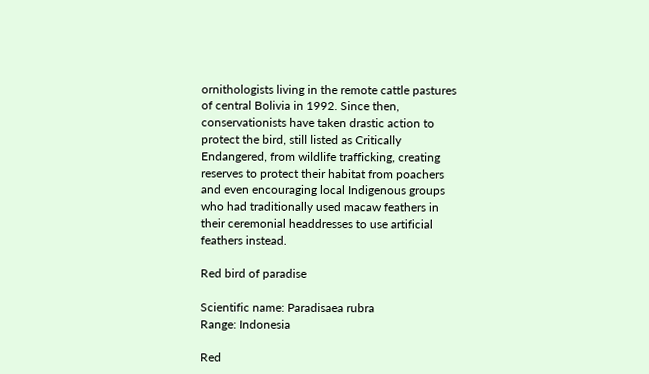ornithologists living in the remote cattle pastures of central Bolivia in 1992. Since then, conservationists have taken drastic action to protect the bird, still listed as Critically Endangered, from wildlife trafficking, creating reserves to protect their habitat from poachers and even encouraging local Indigenous groups who had traditionally used macaw feathers in their ceremonial headdresses to use artificial feathers instead.

Red bird of paradise

Scientific name: Paradisaea rubra
Range: Indonesia

Red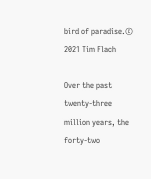bird of paradise.© 2021 Tim Flach

Over the past twenty-three million years, the forty-two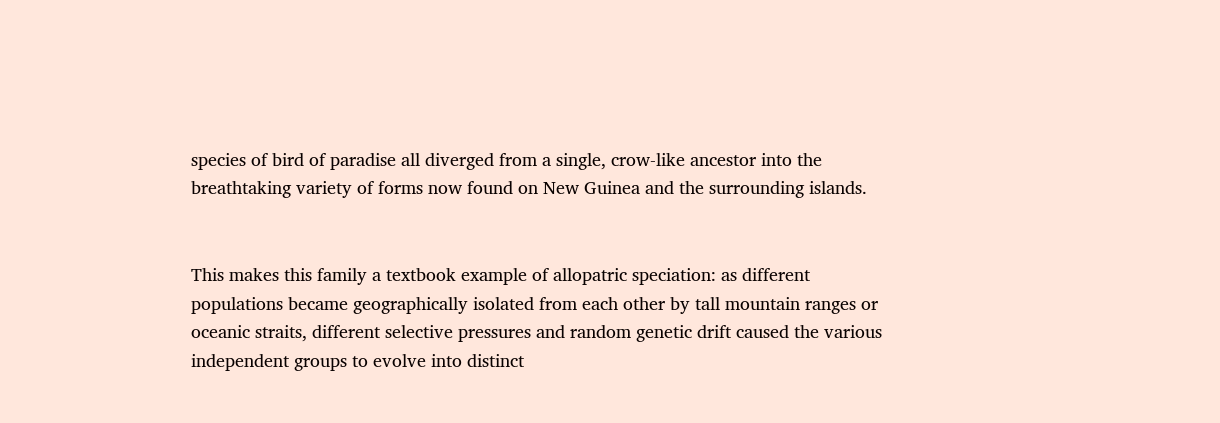species of bird of paradise all diverged from a single, crow-like ancestor into the breathtaking variety of forms now found on New Guinea and the surrounding islands.


This makes this family a textbook example of allopatric speciation: as different populations became geographically isolated from each other by tall mountain ranges or oceanic straits, different selective pressures and random genetic drift caused the various independent groups to evolve into distinct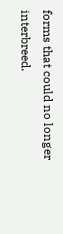forms that could no longer interbreed.